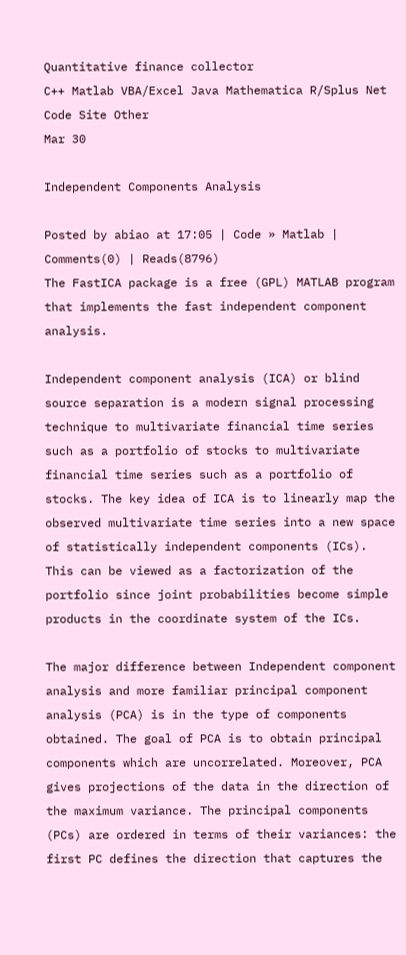Quantitative finance collector
C++ Matlab VBA/Excel Java Mathematica R/Splus Net Code Site Other
Mar 30

Independent Components Analysis

Posted by abiao at 17:05 | Code » Matlab | Comments(0) | Reads(8796)
The FastICA package is a free (GPL) MATLAB program that implements the fast independent component analysis.

Independent component analysis (ICA) or blind source separation is a modern signal processing technique to multivariate financial time series such as a portfolio of stocks to multivariate financial time series such as a portfolio of stocks. The key idea of ICA is to linearly map the observed multivariate time series into a new space of statistically independent components (ICs). This can be viewed as a factorization of the portfolio since joint probabilities become simple products in the coordinate system of the ICs.

The major difference between Independent component analysis and more familiar principal component analysis (PCA) is in the type of components obtained. The goal of PCA is to obtain principal components which are uncorrelated. Moreover, PCA gives projections of the data in the direction of the maximum variance. The principal components (PCs) are ordered in terms of their variances: the first PC defines the direction that captures the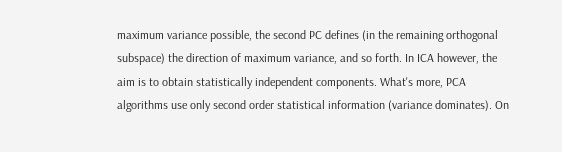maximum variance possible, the second PC defines (in the remaining orthogonal subspace) the direction of maximum variance, and so forth. In ICA however, the aim is to obtain statistically independent components. What's more, PCA algorithms use only second order statistical information (variance dominates). On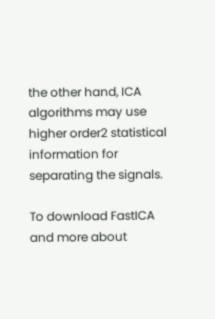the other hand, ICA algorithms may use higher order2 statistical information for separating the signals.

To download FastICA and more about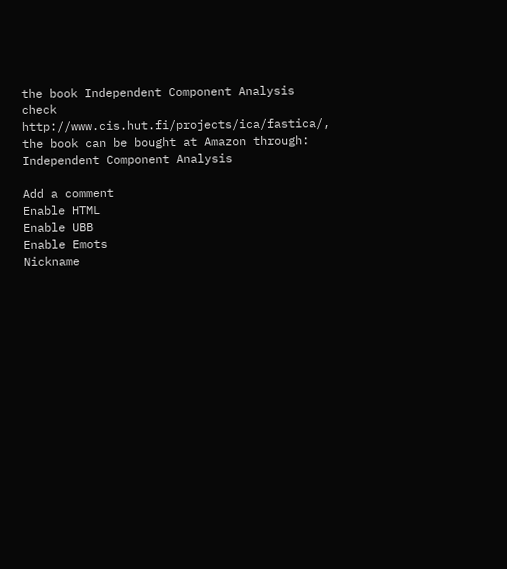the book Independent Component Analysis check http://www.cis.hut.fi/projects/ica/fastica/, the book can be bought at Amazon through: Independent Component Analysis

Add a comment
Enable HTML
Enable UBB
Enable Emots
Nickname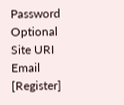Password   Optional
Site URI   Email   [Register]